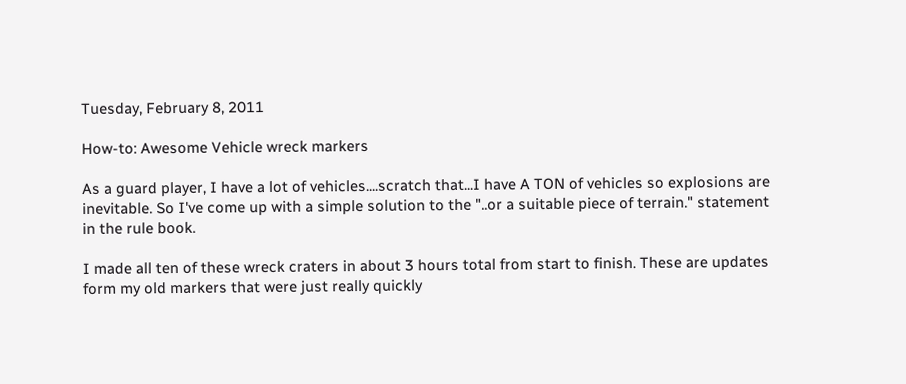Tuesday, February 8, 2011

How-to: Awesome Vehicle wreck markers

As a guard player, I have a lot of vehicles....scratch that...I have A TON of vehicles so explosions are inevitable. So I've come up with a simple solution to the "..or a suitable piece of terrain." statement in the rule book.

I made all ten of these wreck craters in about 3 hours total from start to finish. These are updates form my old markers that were just really quickly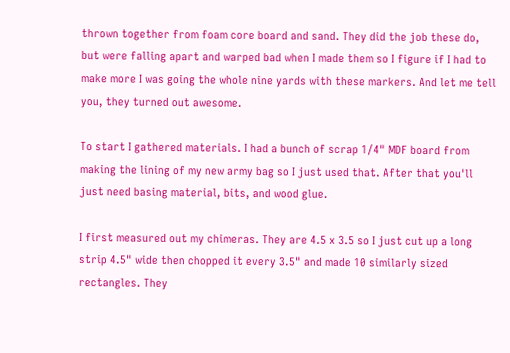thrown together from foam core board and sand. They did the job these do, but were falling apart and warped bad when I made them so I figure if I had to make more I was going the whole nine yards with these markers. And let me tell you, they turned out awesome.

To start I gathered materials. I had a bunch of scrap 1/4" MDF board from making the lining of my new army bag so I just used that. After that you'll just need basing material, bits, and wood glue.

I first measured out my chimeras. They are 4.5 x 3.5 so I just cut up a long strip 4.5" wide then chopped it every 3.5" and made 10 similarly sized rectangles. They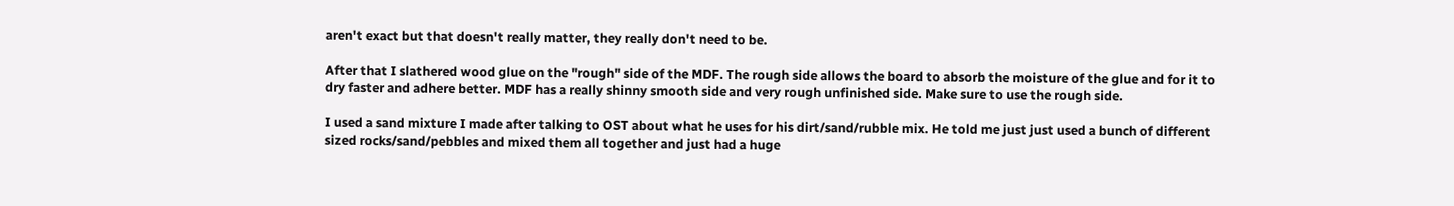aren't exact but that doesn't really matter, they really don't need to be.

After that I slathered wood glue on the "rough" side of the MDF. The rough side allows the board to absorb the moisture of the glue and for it to dry faster and adhere better. MDF has a really shinny smooth side and very rough unfinished side. Make sure to use the rough side.

I used a sand mixture I made after talking to OST about what he uses for his dirt/sand/rubble mix. He told me just just used a bunch of different sized rocks/sand/pebbles and mixed them all together and just had a huge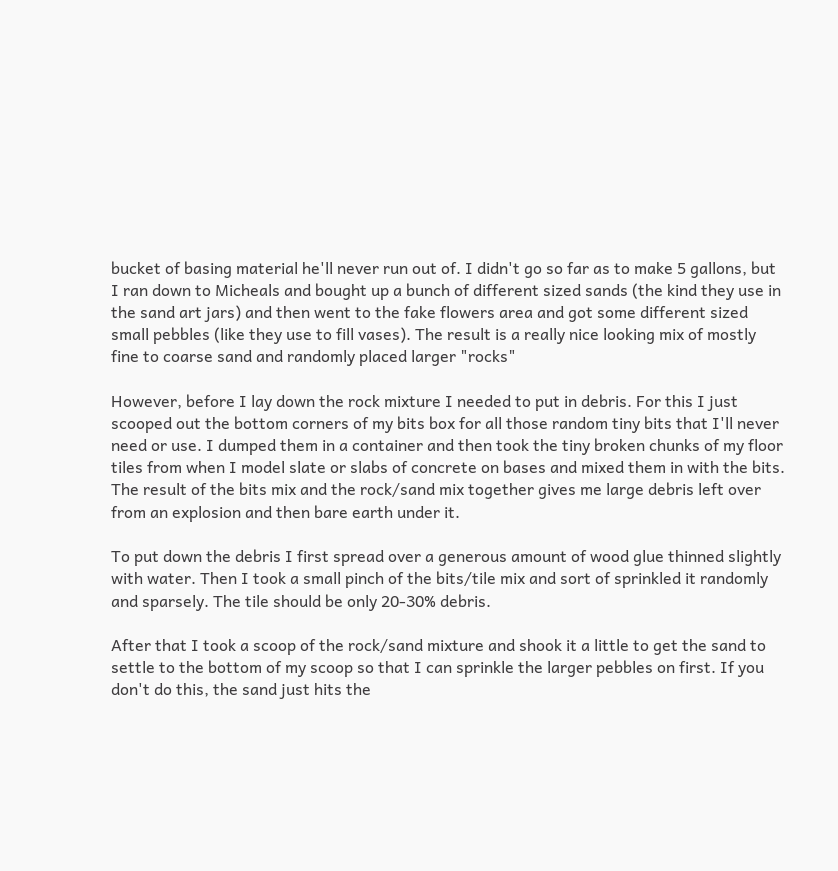bucket of basing material he'll never run out of. I didn't go so far as to make 5 gallons, but I ran down to Micheals and bought up a bunch of different sized sands (the kind they use in the sand art jars) and then went to the fake flowers area and got some different sized small pebbles (like they use to fill vases). The result is a really nice looking mix of mostly fine to coarse sand and randomly placed larger "rocks"

However, before I lay down the rock mixture I needed to put in debris. For this I just scooped out the bottom corners of my bits box for all those random tiny bits that I'll never need or use. I dumped them in a container and then took the tiny broken chunks of my floor tiles from when I model slate or slabs of concrete on bases and mixed them in with the bits. The result of the bits mix and the rock/sand mix together gives me large debris left over from an explosion and then bare earth under it.

To put down the debris I first spread over a generous amount of wood glue thinned slightly with water. Then I took a small pinch of the bits/tile mix and sort of sprinkled it randomly and sparsely. The tile should be only 20-30% debris.

After that I took a scoop of the rock/sand mixture and shook it a little to get the sand to settle to the bottom of my scoop so that I can sprinkle the larger pebbles on first. If you don't do this, the sand just hits the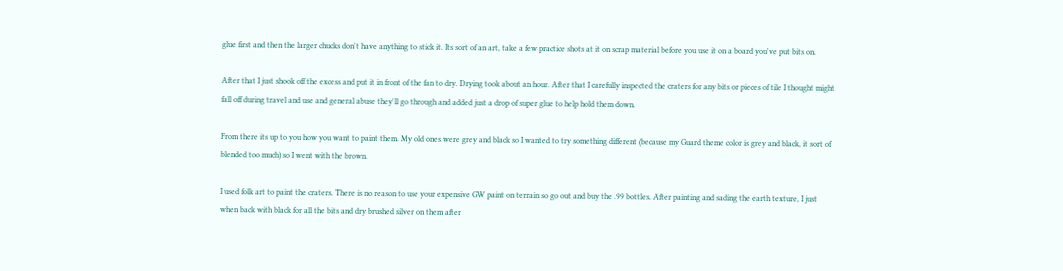glue first and then the larger chucks don't have anything to stick it. Its sort of an art, take a few practice shots at it on scrap material before you use it on a board you've put bits on.

After that I just shook off the excess and put it in front of the fan to dry. Drying took about an hour. After that I carefully inspected the craters for any bits or pieces of tile I thought might fall off during travel and use and general abuse they'll go through and added just a drop of super glue to help hold them down.

From there its up to you how you want to paint them. My old ones were grey and black so I wanted to try something different (because my Guard theme color is grey and black, it sort of blended too much) so I went with the brown.

I used folk art to paint the craters. There is no reason to use your expensive GW paint on terrain so go out and buy the .99 bottles. After painting and sading the earth texture, I just when back with black for all the bits and dry brushed silver on them after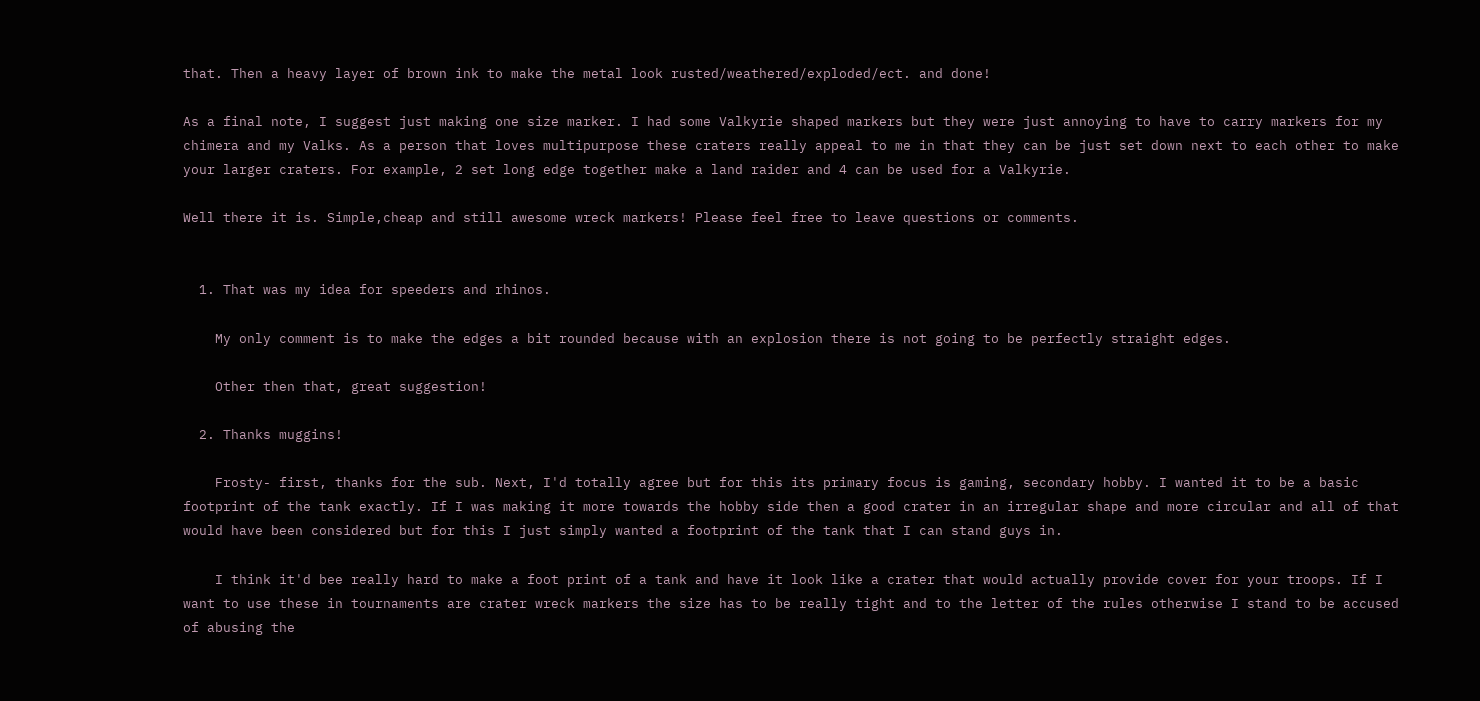that. Then a heavy layer of brown ink to make the metal look rusted/weathered/exploded/ect. and done!

As a final note, I suggest just making one size marker. I had some Valkyrie shaped markers but they were just annoying to have to carry markers for my chimera and my Valks. As a person that loves multipurpose these craters really appeal to me in that they can be just set down next to each other to make your larger craters. For example, 2 set long edge together make a land raider and 4 can be used for a Valkyrie.

Well there it is. Simple,cheap and still awesome wreck markers! Please feel free to leave questions or comments.


  1. That was my idea for speeders and rhinos.

    My only comment is to make the edges a bit rounded because with an explosion there is not going to be perfectly straight edges.

    Other then that, great suggestion!

  2. Thanks muggins!

    Frosty- first, thanks for the sub. Next, I'd totally agree but for this its primary focus is gaming, secondary hobby. I wanted it to be a basic footprint of the tank exactly. If I was making it more towards the hobby side then a good crater in an irregular shape and more circular and all of that would have been considered but for this I just simply wanted a footprint of the tank that I can stand guys in.

    I think it'd bee really hard to make a foot print of a tank and have it look like a crater that would actually provide cover for your troops. If I want to use these in tournaments are crater wreck markers the size has to be really tight and to the letter of the rules otherwise I stand to be accused of abusing the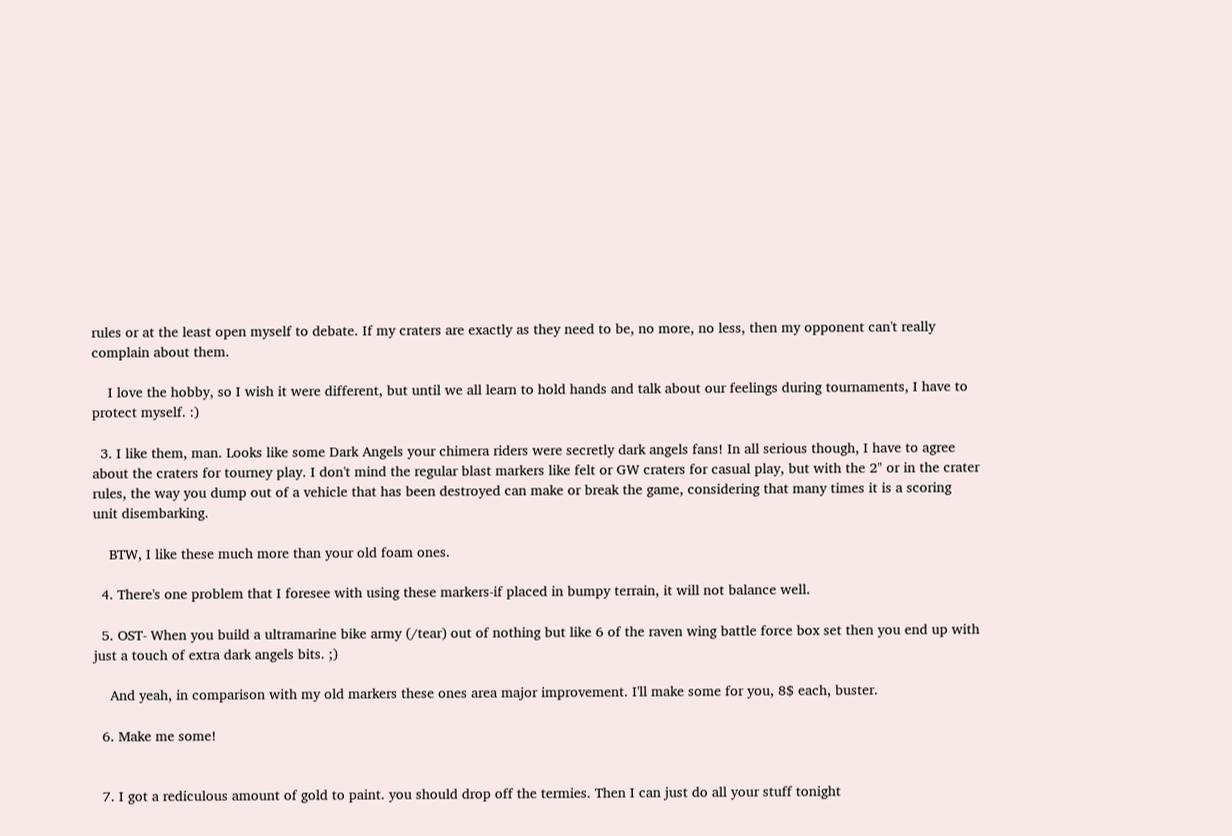rules or at the least open myself to debate. If my craters are exactly as they need to be, no more, no less, then my opponent can't really complain about them.

    I love the hobby, so I wish it were different, but until we all learn to hold hands and talk about our feelings during tournaments, I have to protect myself. :)

  3. I like them, man. Looks like some Dark Angels your chimera riders were secretly dark angels fans! In all serious though, I have to agree about the craters for tourney play. I don't mind the regular blast markers like felt or GW craters for casual play, but with the 2" or in the crater rules, the way you dump out of a vehicle that has been destroyed can make or break the game, considering that many times it is a scoring unit disembarking.

    BTW, I like these much more than your old foam ones.

  4. There's one problem that I foresee with using these markers-if placed in bumpy terrain, it will not balance well.

  5. OST- When you build a ultramarine bike army (/tear) out of nothing but like 6 of the raven wing battle force box set then you end up with just a touch of extra dark angels bits. ;)

    And yeah, in comparison with my old markers these ones area major improvement. I'll make some for you, 8$ each, buster.

  6. Make me some!


  7. I got a rediculous amount of gold to paint. you should drop off the termies. Then I can just do all your stuff tonight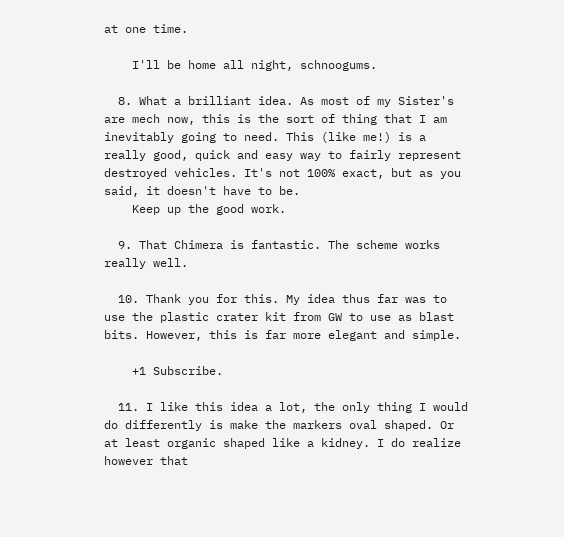at one time.

    I'll be home all night, schnoogums.

  8. What a brilliant idea. As most of my Sister's are mech now, this is the sort of thing that I am inevitably going to need. This (like me!) is a really good, quick and easy way to fairly represent destroyed vehicles. It's not 100% exact, but as you said, it doesn't have to be.
    Keep up the good work.

  9. That Chimera is fantastic. The scheme works really well.

  10. Thank you for this. My idea thus far was to use the plastic crater kit from GW to use as blast bits. However, this is far more elegant and simple.

    +1 Subscribe.

  11. I like this idea a lot, the only thing I would do differently is make the markers oval shaped. Or at least organic shaped like a kidney. I do realize however that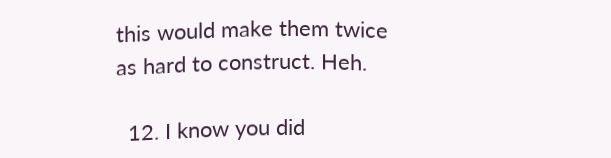this would make them twice as hard to construct. Heh.

  12. I know you did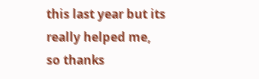this last year but its really helped me, so thanks